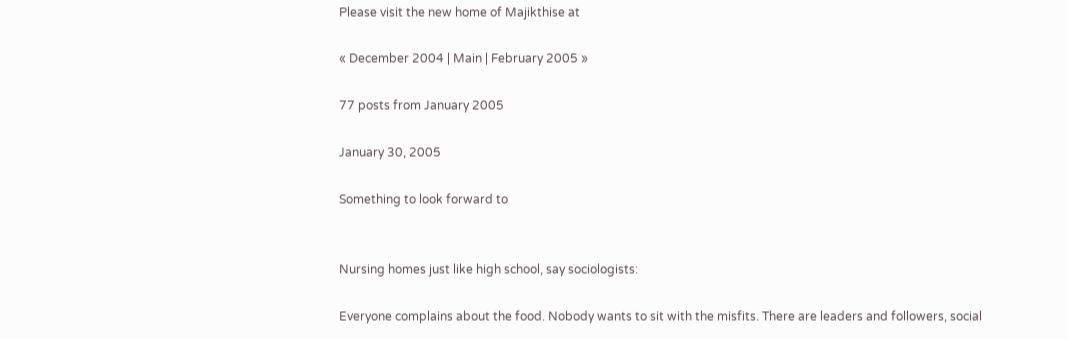Please visit the new home of Majikthise at

« December 2004 | Main | February 2005 »

77 posts from January 2005

January 30, 2005

Something to look forward to


Nursing homes just like high school, say sociologists:

Everyone complains about the food. Nobody wants to sit with the misfits. There are leaders and followers, social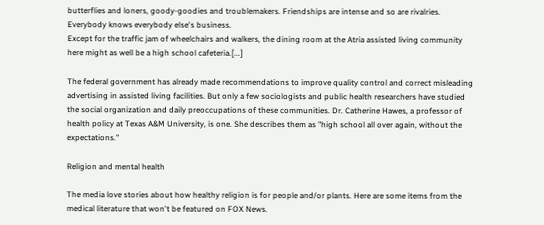butterflies and loners, goody-goodies and troublemakers. Friendships are intense and so are rivalries. Everybody knows everybody else's business.
Except for the traffic jam of wheelchairs and walkers, the dining room at the Atria assisted living community here might as well be a high school cafeteria.[...]

The federal government has already made recommendations to improve quality control and correct misleading advertising in assisted living facilities. But only a few sociologists and public health researchers have studied the social organization and daily preoccupations of these communities. Dr. Catherine Hawes, a professor of health policy at Texas A&M University, is one. She describes them as "high school all over again, without the expectations."

Religion and mental health

The media love stories about how healthy religion is for people and/or plants. Here are some items from the medical literature that won't be featured on FOX News.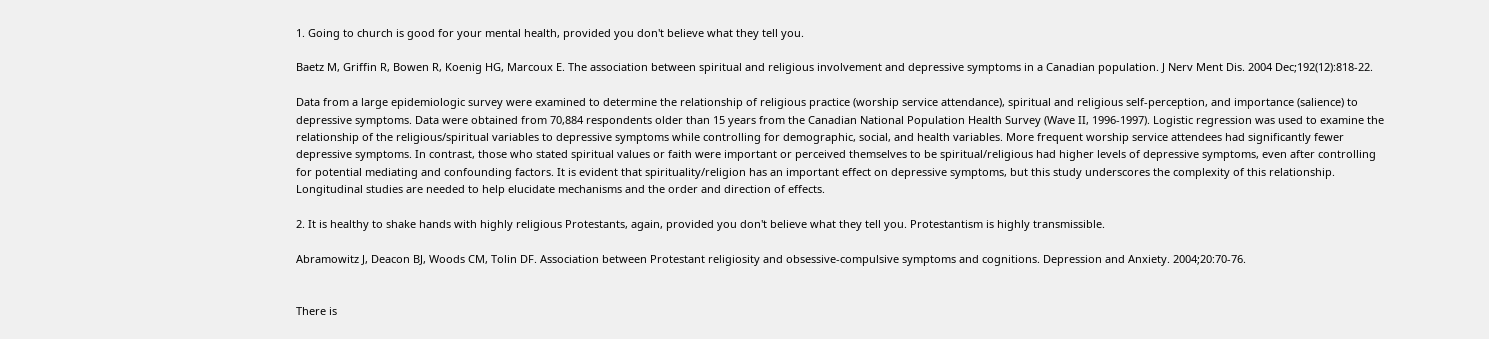1. Going to church is good for your mental health, provided you don't believe what they tell you.

Baetz M, Griffin R, Bowen R, Koenig HG, Marcoux E. The association between spiritual and religious involvement and depressive symptoms in a Canadian population. J Nerv Ment Dis. 2004 Dec;192(12):818-22.

Data from a large epidemiologic survey were examined to determine the relationship of religious practice (worship service attendance), spiritual and religious self-perception, and importance (salience) to depressive symptoms. Data were obtained from 70,884 respondents older than 15 years from the Canadian National Population Health Survey (Wave II, 1996-1997). Logistic regression was used to examine the relationship of the religious/spiritual variables to depressive symptoms while controlling for demographic, social, and health variables. More frequent worship service attendees had significantly fewer depressive symptoms. In contrast, those who stated spiritual values or faith were important or perceived themselves to be spiritual/religious had higher levels of depressive symptoms, even after controlling for potential mediating and confounding factors. It is evident that spirituality/religion has an important effect on depressive symptoms, but this study underscores the complexity of this relationship. Longitudinal studies are needed to help elucidate mechanisms and the order and direction of effects.

2. It is healthy to shake hands with highly religious Protestants, again, provided you don't believe what they tell you. Protestantism is highly transmissible.

Abramowitz J, Deacon BJ, Woods CM, Tolin DF. Association between Protestant religiosity and obsessive-compulsive symptoms and cognitions. Depression and Anxiety. 2004;20:70-76.


There is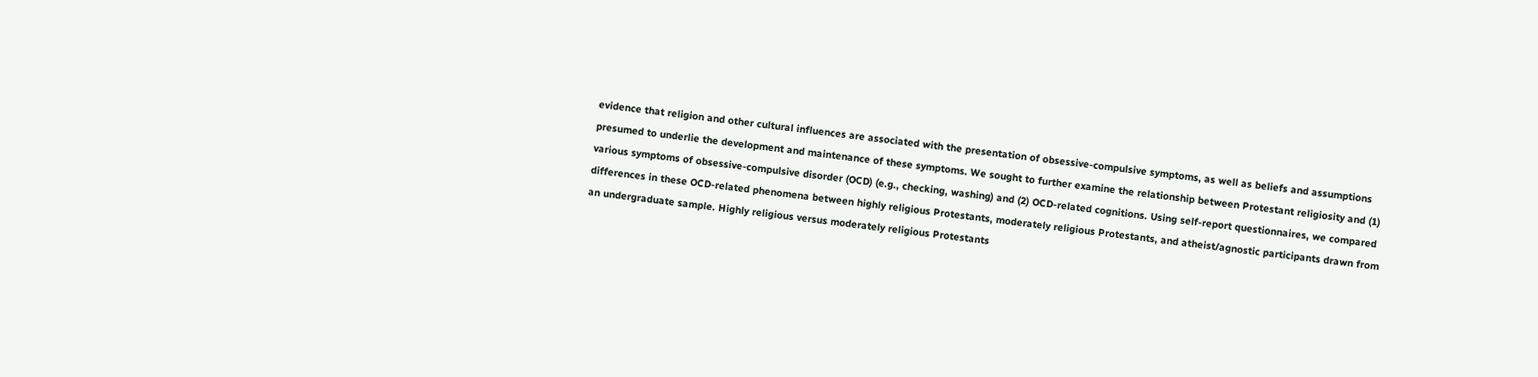evidence that religion and other cultural influences are associated with the presentation of obsessive-compulsive symptoms, as well as beliefs and assumptions presumed to underlie the development and maintenance of these symptoms. We sought to further examine the relationship between Protestant religiosity and (1) various symptoms of obsessive-compulsive disorder (OCD) (e.g., checking, washing) and (2) OCD-related cognitions. Using self-report questionnaires, we compared differences in these OCD-related phenomena between highly religious Protestants, moderately religious Protestants, and atheist/agnostic participants drawn from an undergraduate sample. Highly religious versus moderately religious Protestants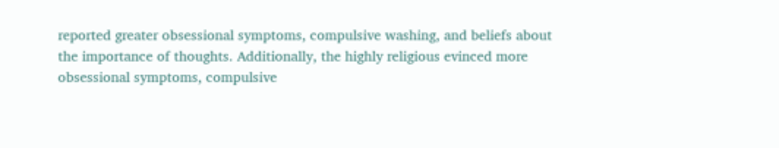reported greater obsessional symptoms, compulsive washing, and beliefs about the importance of thoughts. Additionally, the highly religious evinced more obsessional symptoms, compulsive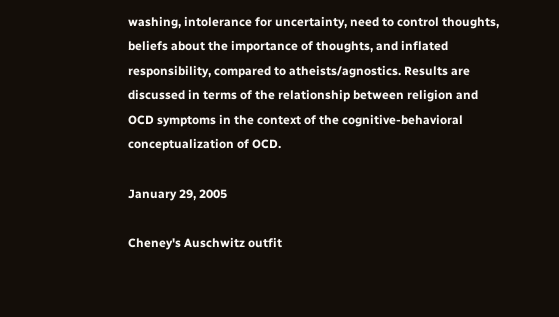washing, intolerance for uncertainty, need to control thoughts, beliefs about the importance of thoughts, and inflated responsibility, compared to atheists/agnostics. Results are discussed in terms of the relationship between religion and OCD symptoms in the context of the cognitive-behavioral conceptualization of OCD.

January 29, 2005

Cheney's Auschwitz outfit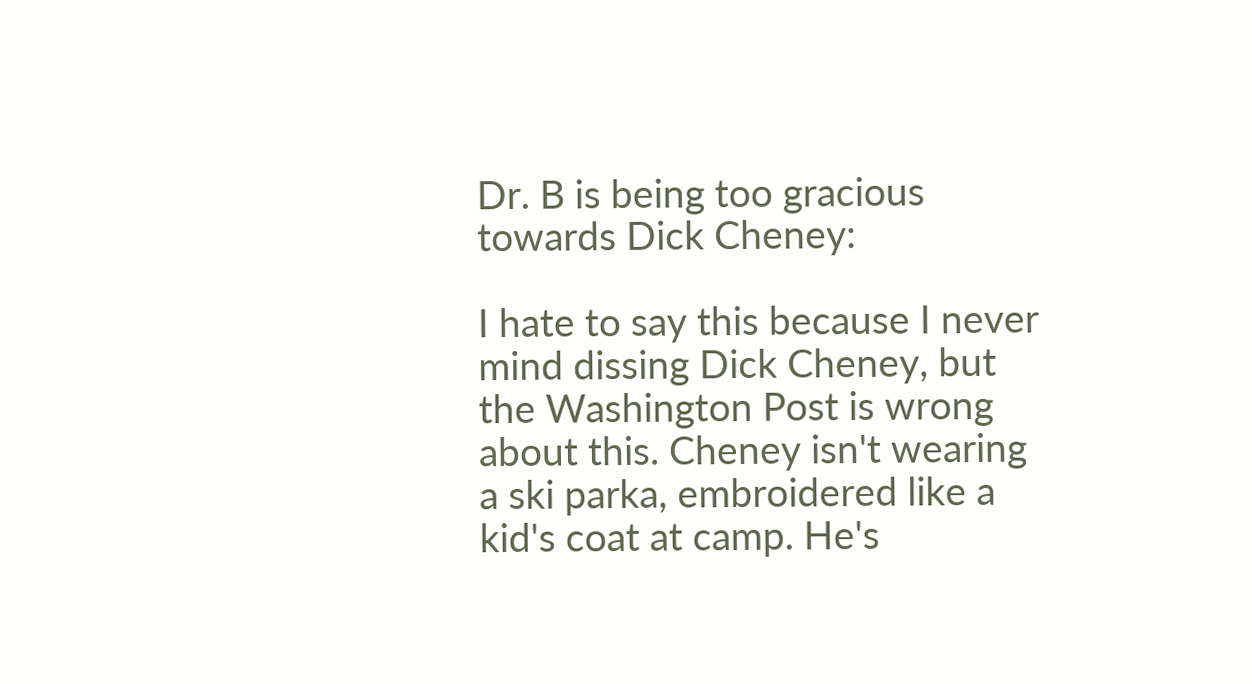Dr. B is being too gracious towards Dick Cheney:

I hate to say this because I never mind dissing Dick Cheney, but the Washington Post is wrong about this. Cheney isn't wearing a ski parka, embroidered like a kid's coat at camp. He's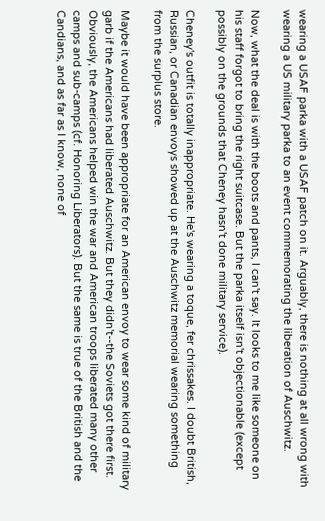wearing a USAF parka with a USAF patch on it. Arguably, there is nothing at all wrong with wearing a US military parka to an event commemorating the liberation of Auschwitz.

Now, what the deal is with the boots and pants, I can't say. It looks to me like someone on his staff forgot to bring the right suitcase. But the parka itself isn't objectionable (except possibly on the grounds that Cheney hasn't done military service).

Cheney's outfit is totally inappropriate. He's wearing a toque, fer chrissakes. I doubt British, Russian, or Canadian envoys showed up at the Auschwitz memorial wearing something from the surplus store.

Maybe it would have been appropriate for an American envoy to wear some kind of military garb if the Americans had liberated Auschwitz. But they didn't--the Soviets got there first. Obviously, the Americans helped win the war and American troops liberated many other camps and sub-camps (cf. Honoring Liberators). But the same is true of the British and the Candians, and as far as I know, none of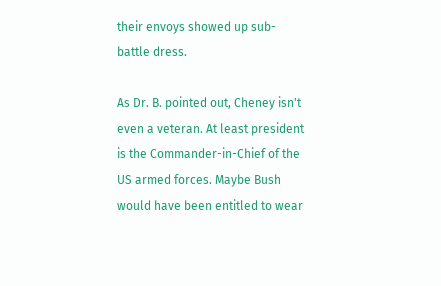their envoys showed up sub-battle dress.

As Dr. B. pointed out, Cheney isn't even a veteran. At least president is the Commander-in-Chief of the US armed forces. Maybe Bush would have been entitled to wear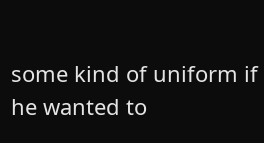some kind of uniform if he wanted to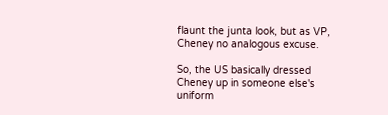flaunt the junta look, but as VP, Cheney no analogous excuse.

So, the US basically dressed Cheney up in someone else's uniform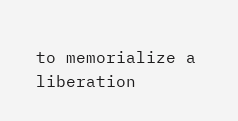to memorialize a liberation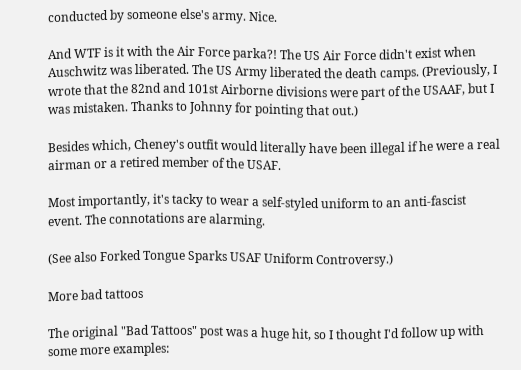conducted by someone else's army. Nice.

And WTF is it with the Air Force parka?! The US Air Force didn't exist when Auschwitz was liberated. The US Army liberated the death camps. (Previously, I wrote that the 82nd and 101st Airborne divisions were part of the USAAF, but I was mistaken. Thanks to Johnny for pointing that out.)

Besides which, Cheney's outfit would literally have been illegal if he were a real airman or a retired member of the USAF.

Most importantly, it's tacky to wear a self-styled uniform to an anti-fascist event. The connotations are alarming.

(See also Forked Tongue Sparks USAF Uniform Controversy.)

More bad tattoos

The original "Bad Tattoos" post was a huge hit, so I thought I'd follow up with some more examples: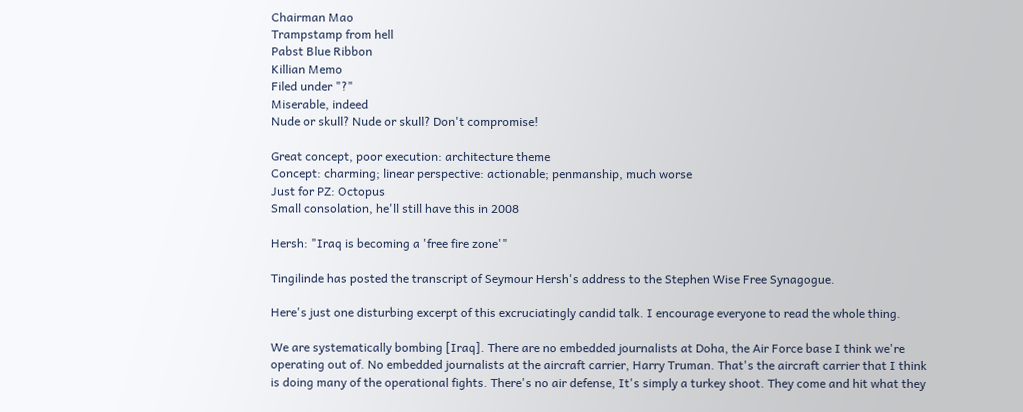Chairman Mao
Trampstamp from hell
Pabst Blue Ribbon
Killian Memo
Filed under "?"
Miserable, indeed
Nude or skull? Nude or skull? Don't compromise!

Great concept, poor execution: architecture theme
Concept: charming; linear perspective: actionable; penmanship, much worse
Just for PZ: Octopus
Small consolation, he'll still have this in 2008

Hersh: "Iraq is becoming a 'free fire zone'"

Tingilinde has posted the transcript of Seymour Hersh's address to the Stephen Wise Free Synagogue.

Here's just one disturbing excerpt of this excruciatingly candid talk. I encourage everyone to read the whole thing.

We are systematically bombing [Iraq]. There are no embedded journalists at Doha, the Air Force base I think we're operating out of. No embedded journalists at the aircraft carrier, Harry Truman. That's the aircraft carrier that I think is doing many of the operational fights. There's no air defense, It's simply a turkey shoot. They come and hit what they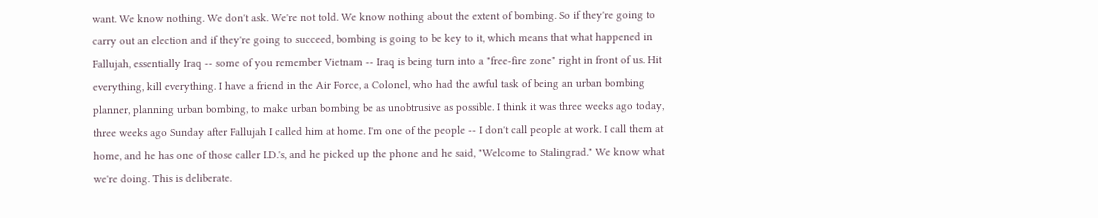want. We know nothing. We don't ask. We're not told. We know nothing about the extent of bombing. So if they're going to carry out an election and if they're going to succeed, bombing is going to be key to it, which means that what happened in Fallujah, essentially Iraq -- some of you remember Vietnam -- Iraq is being turn into a "free-fire zone" right in front of us. Hit everything, kill everything. I have a friend in the Air Force, a Colonel, who had the awful task of being an urban bombing planner, planning urban bombing, to make urban bombing be as unobtrusive as possible. I think it was three weeks ago today, three weeks ago Sunday after Fallujah I called him at home. I'm one of the people -- I don't call people at work. I call them at home, and he has one of those caller I.D.'s, and he picked up the phone and he said, "Welcome to Stalingrad." We know what we're doing. This is deliberate.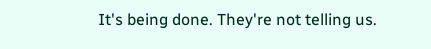It's being done. They're not telling us.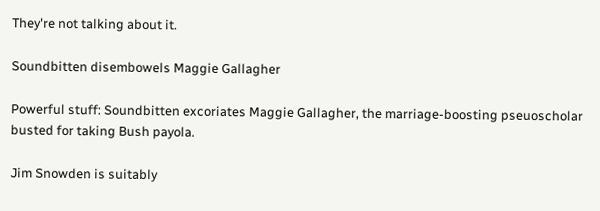They're not talking about it.

Soundbitten disembowels Maggie Gallagher

Powerful stuff: Soundbitten excoriates Maggie Gallagher, the marriage-boosting pseuoscholar busted for taking Bush payola.

Jim Snowden is suitably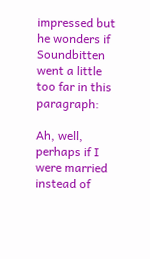impressed but he wonders if Soundbitten went a little too far in this paragraph:

Ah, well, perhaps if I were married instead of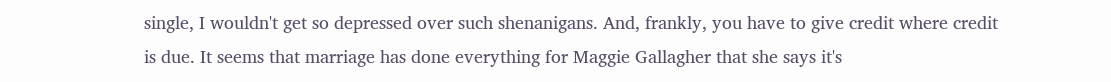single, I wouldn't get so depressed over such shenanigans. And, frankly, you have to give credit where credit is due. It seems that marriage has done everything for Maggie Gallagher that she says it's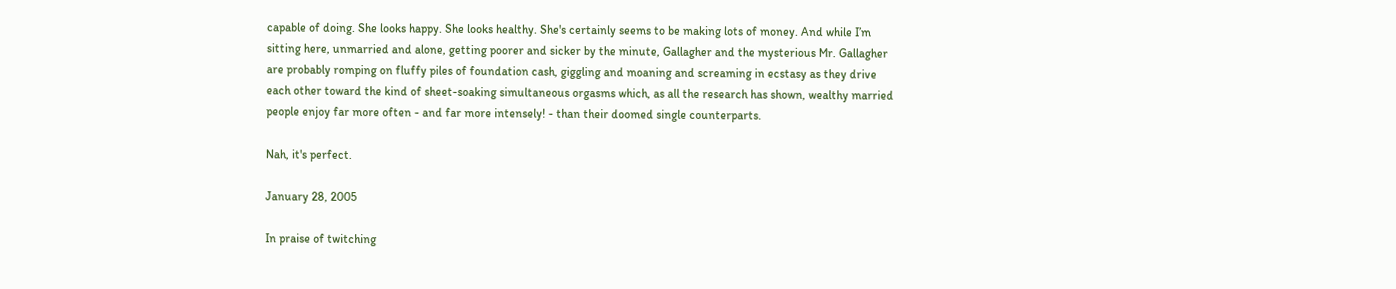capable of doing. She looks happy. She looks healthy. She's certainly seems to be making lots of money. And while I’m sitting here, unmarried and alone, getting poorer and sicker by the minute, Gallagher and the mysterious Mr. Gallagher are probably romping on fluffy piles of foundation cash, giggling and moaning and screaming in ecstasy as they drive each other toward the kind of sheet-soaking simultaneous orgasms which, as all the research has shown, wealthy married people enjoy far more often - and far more intensely! - than their doomed single counterparts.

Nah, it's perfect.

January 28, 2005

In praise of twitching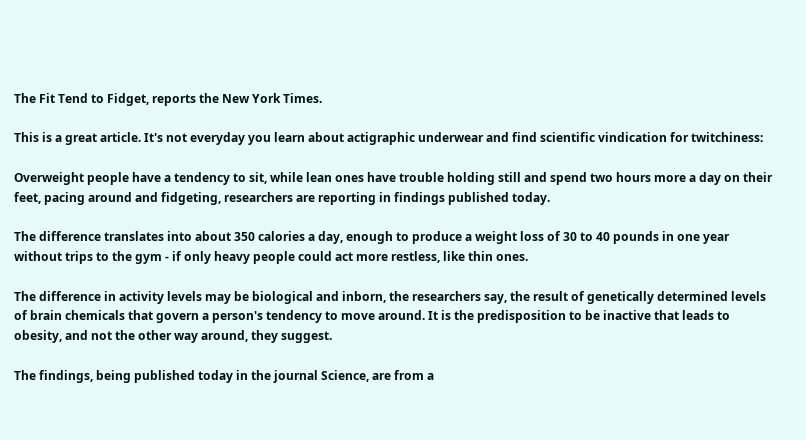The Fit Tend to Fidget, reports the New York Times.

This is a great article. It's not everyday you learn about actigraphic underwear and find scientific vindication for twitchiness:

Overweight people have a tendency to sit, while lean ones have trouble holding still and spend two hours more a day on their feet, pacing around and fidgeting, researchers are reporting in findings published today.

The difference translates into about 350 calories a day, enough to produce a weight loss of 30 to 40 pounds in one year without trips to the gym - if only heavy people could act more restless, like thin ones.

The difference in activity levels may be biological and inborn, the researchers say, the result of genetically determined levels of brain chemicals that govern a person's tendency to move around. It is the predisposition to be inactive that leads to obesity, and not the other way around, they suggest.

The findings, being published today in the journal Science, are from a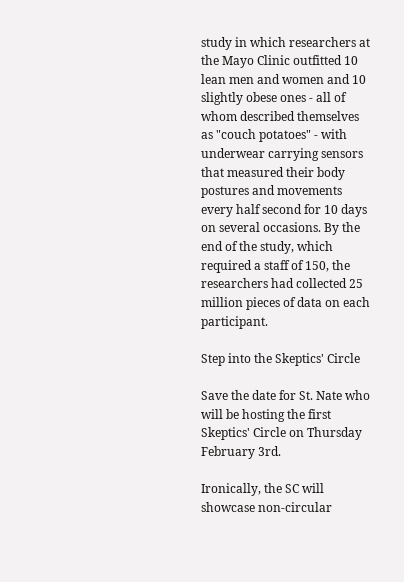study in which researchers at the Mayo Clinic outfitted 10 lean men and women and 10 slightly obese ones - all of whom described themselves as "couch potatoes" - with underwear carrying sensors that measured their body postures and movements every half second for 10 days on several occasions. By the end of the study, which required a staff of 150, the researchers had collected 25 million pieces of data on each participant.

Step into the Skeptics' Circle

Save the date for St. Nate who will be hosting the first Skeptics' Circle on Thursday February 3rd.

Ironically, the SC will showcase non-circular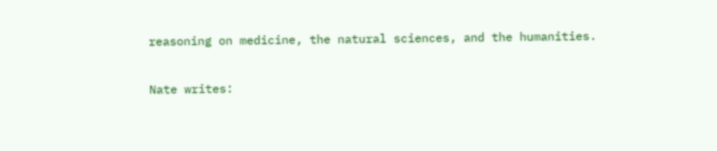reasoning on medicine, the natural sciences, and the humanities.

Nate writes: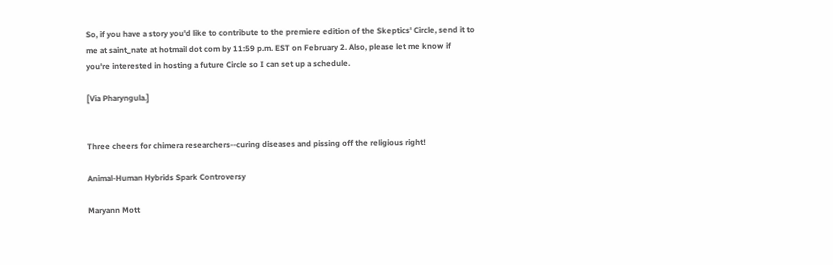So, if you have a story you'd like to contribute to the premiere edition of the Skeptics' Circle, send it to me at saint_nate at hotmail dot com by 11:59 p.m. EST on February 2. Also, please let me know if you're interested in hosting a future Circle so I can set up a schedule.

[Via Pharyngula.]


Three cheers for chimera researchers--curing diseases and pissing off the religious right!

Animal-Human Hybrids Spark Controversy

Maryann Mott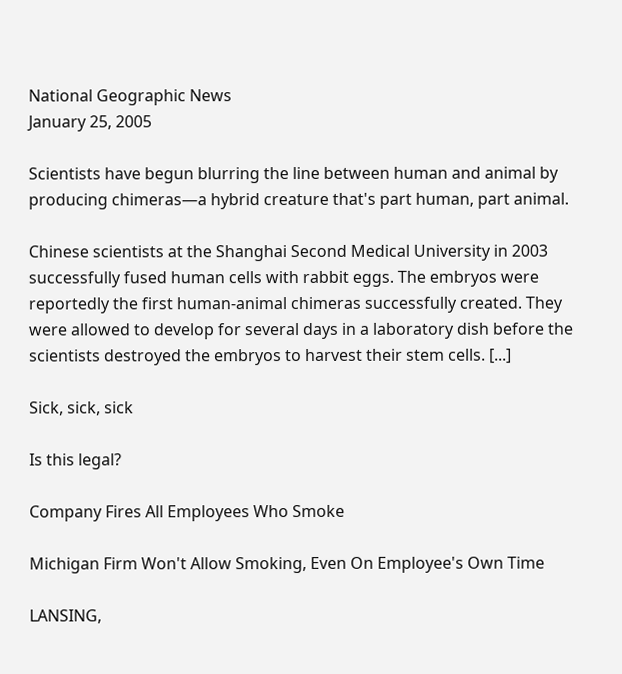National Geographic News
January 25, 2005

Scientists have begun blurring the line between human and animal by producing chimeras—a hybrid creature that's part human, part animal.

Chinese scientists at the Shanghai Second Medical University in 2003 successfully fused human cells with rabbit eggs. The embryos were reportedly the first human-animal chimeras successfully created. They were allowed to develop for several days in a laboratory dish before the scientists destroyed the embryos to harvest their stem cells. [...]

Sick, sick, sick

Is this legal?

Company Fires All Employees Who Smoke

Michigan Firm Won't Allow Smoking, Even On Employee's Own Time

LANSING,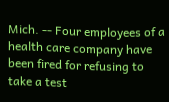Mich. -- Four employees of a health care company have been fired for refusing to take a test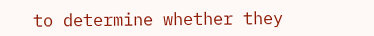to determine whether they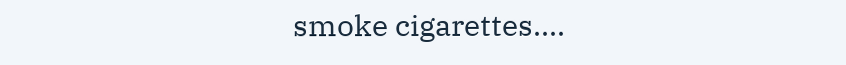smoke cigarettes....